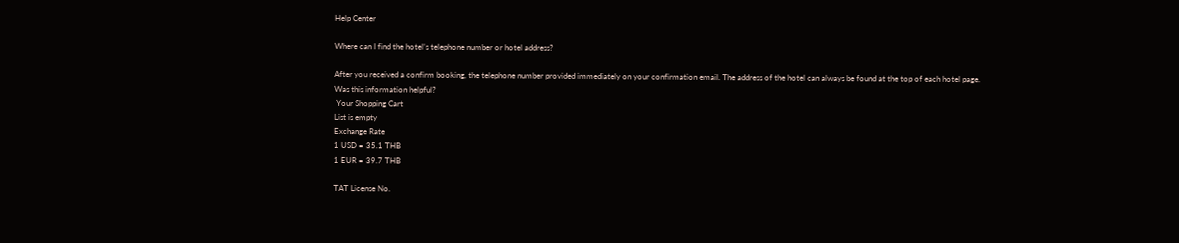Help Center

Where can I find the hotel’s telephone number or hotel address?

After you received a confirm booking, the telephone number provided immediately on your confirmation email. The address of the hotel can always be found at the top of each hotel page.
Was this information helpful?
 Your Shopping Cart
List is empty
Exchange Rate
1 USD = 35.1 THB
1 EUR = 39.7 THB

TAT License No.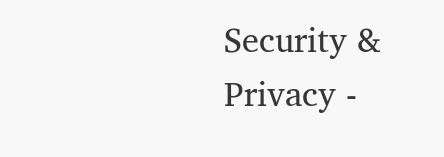Security & Privacy -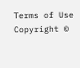Terms of Use
Copyright ©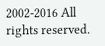2002-2016 All rights reserved.